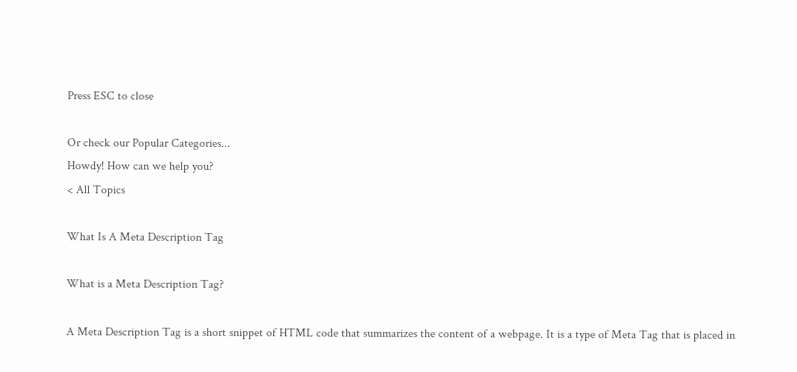Press ESC to close

Or check our Popular Categories...
Howdy! How can we help you?
< All Topics

What Is A Meta Description Tag

What is a Meta Description Tag?

A Meta Description Tag is a short snippet of HTML code that summarizes the content of a webpage. It is a type of Meta Tag that is placed in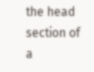the head section of a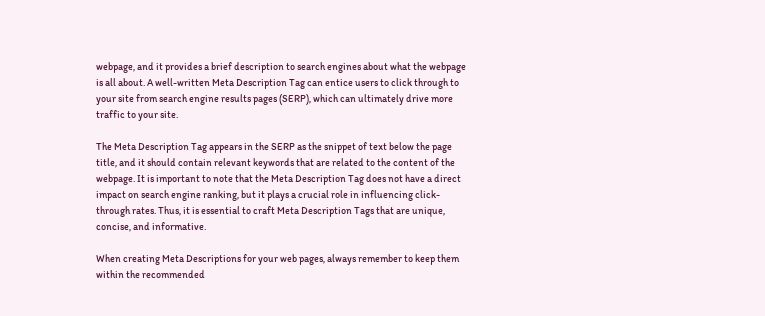webpage, and it provides a brief description to search engines about what the webpage is all about. A well-written Meta Description Tag can entice users to click through to your site from search engine results pages (SERP), which can ultimately drive more traffic to your site.

The Meta Description Tag appears in the SERP as the snippet of text below the page title, and it should contain relevant keywords that are related to the content of the webpage. It is important to note that the Meta Description Tag does not have a direct impact on search engine ranking, but it plays a crucial role in influencing click-through rates. Thus, it is essential to craft Meta Description Tags that are unique, concise, and informative.

When creating Meta Descriptions for your web pages, always remember to keep them within the recommended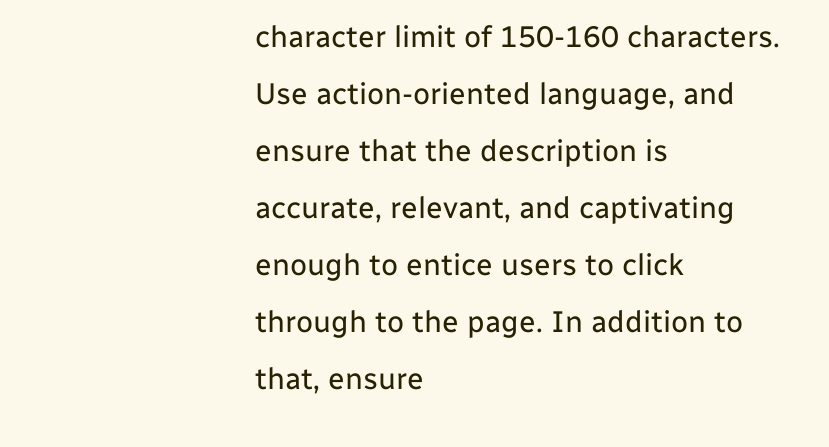character limit of 150-160 characters. Use action-oriented language, and ensure that the description is accurate, relevant, and captivating enough to entice users to click through to the page. In addition to that, ensure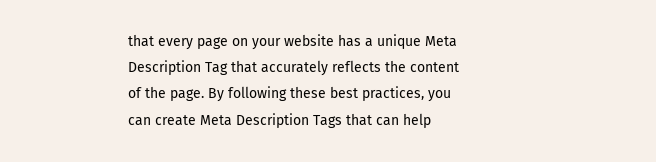that every page on your website has a unique Meta Description Tag that accurately reflects the content of the page. By following these best practices, you can create Meta Description Tags that can help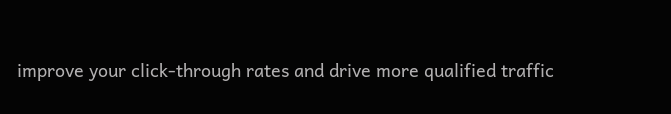improve your click-through rates and drive more qualified traffic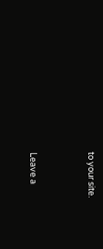to your site.



Leave a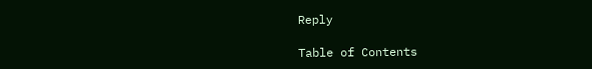Reply

Table of Contents